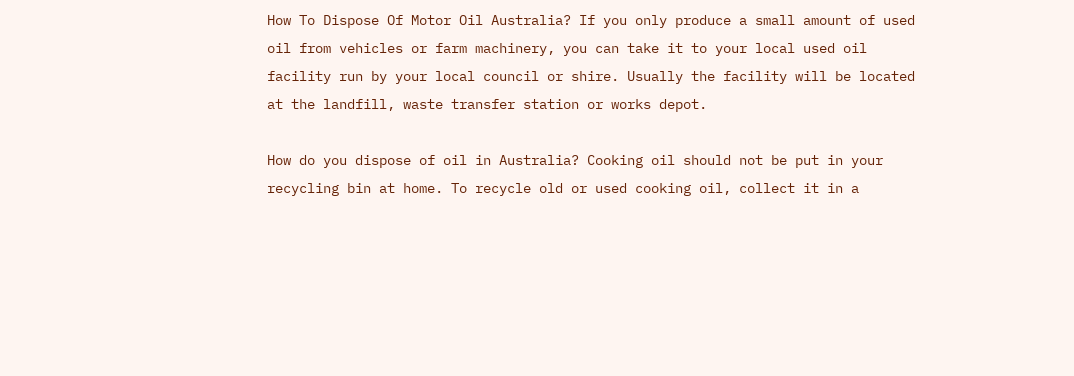How To Dispose Of Motor Oil Australia? If you only produce a small amount of used oil from vehicles or farm machinery, you can take it to your local used oil facility run by your local council or shire. Usually the facility will be located at the landfill, waste transfer station or works depot.

How do you dispose of oil in Australia? Cooking oil should not be put in your recycling bin at home. To recycle old or used cooking oil, collect it in a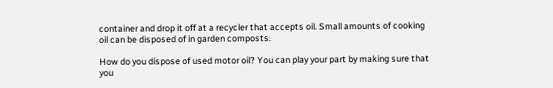container and drop it off at a recycler that accepts oil. Small amounts of cooking oil can be disposed of in garden composts.

How do you dispose of used motor oil? You can play your part by making sure that you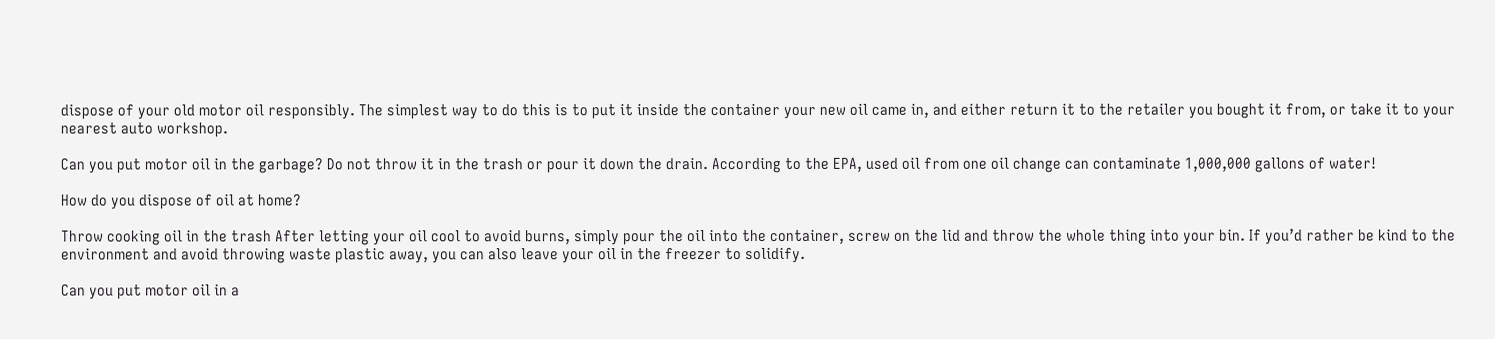dispose of your old motor oil responsibly. The simplest way to do this is to put it inside the container your new oil came in, and either return it to the retailer you bought it from, or take it to your nearest auto workshop.

Can you put motor oil in the garbage? Do not throw it in the trash or pour it down the drain. According to the EPA, used oil from one oil change can contaminate 1,000,000 gallons of water!

How do you dispose of oil at home?

Throw cooking oil in the trash After letting your oil cool to avoid burns, simply pour the oil into the container, screw on the lid and throw the whole thing into your bin. If you’d rather be kind to the environment and avoid throwing waste plastic away, you can also leave your oil in the freezer to solidify.

Can you put motor oil in a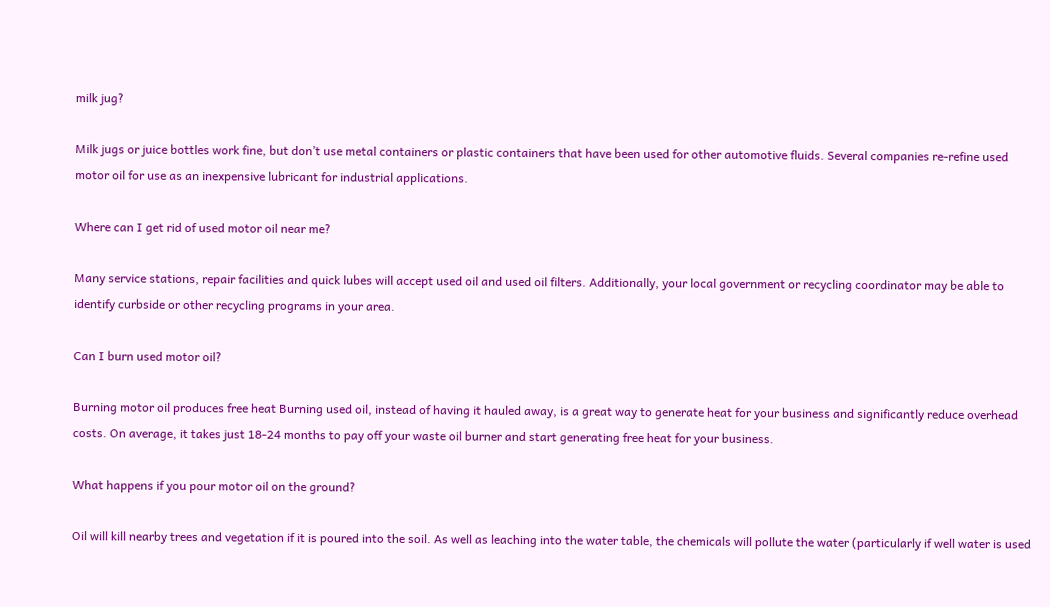milk jug?

Milk jugs or juice bottles work fine, but don’t use metal containers or plastic containers that have been used for other automotive fluids. Several companies re-refine used motor oil for use as an inexpensive lubricant for industrial applications.

Where can I get rid of used motor oil near me?

Many service stations, repair facilities and quick lubes will accept used oil and used oil filters. Additionally, your local government or recycling coordinator may be able to identify curbside or other recycling programs in your area.

Can I burn used motor oil?

Burning motor oil produces free heat Burning used oil, instead of having it hauled away, is a great way to generate heat for your business and significantly reduce overhead costs. On average, it takes just 18-24 months to pay off your waste oil burner and start generating free heat for your business.

What happens if you pour motor oil on the ground?

Oil will kill nearby trees and vegetation if it is poured into the soil. As well as leaching into the water table, the chemicals will pollute the water (particularly if well water is used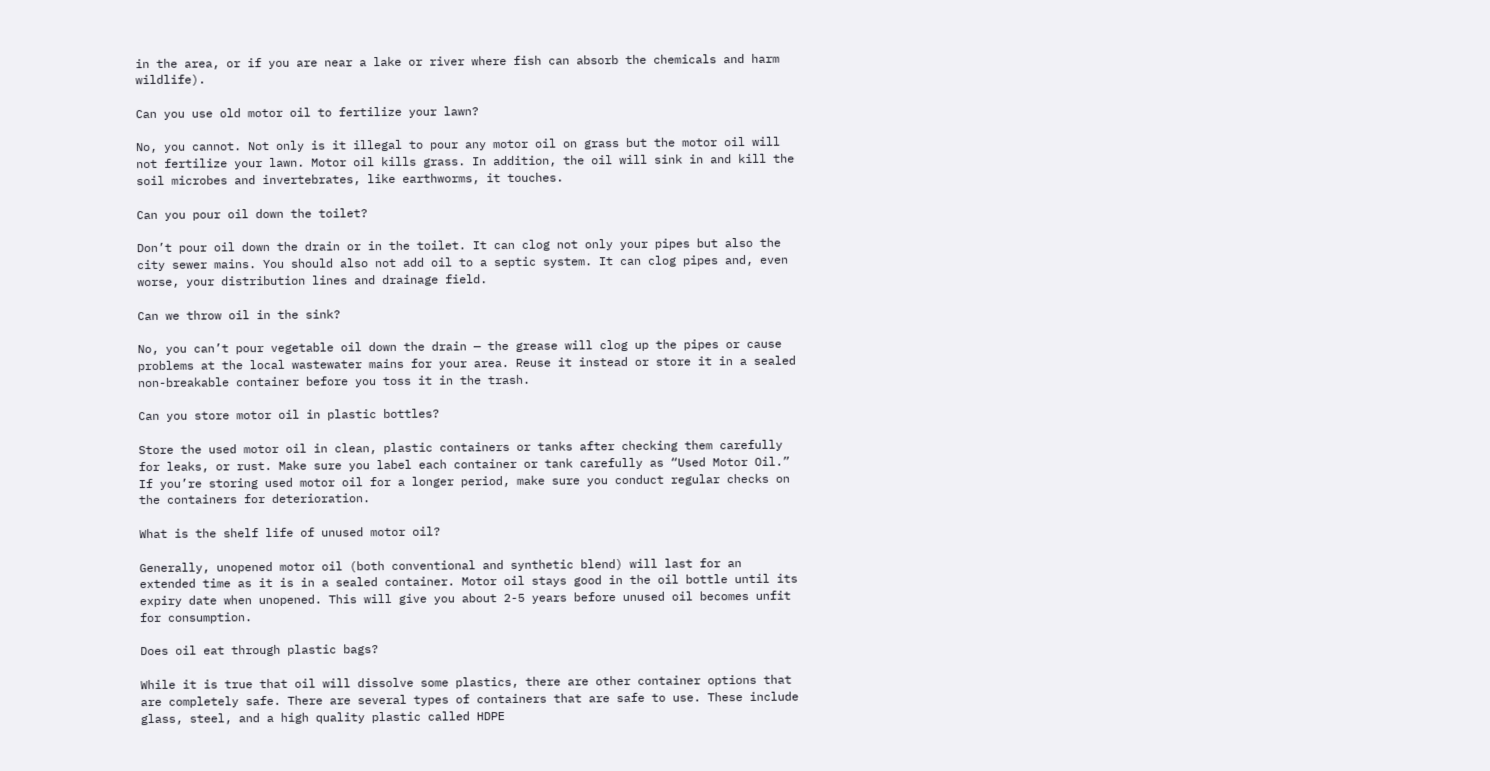in the area, or if you are near a lake or river where fish can absorb the chemicals and harm wildlife).

Can you use old motor oil to fertilize your lawn?

No, you cannot. Not only is it illegal to pour any motor oil on grass but the motor oil will not fertilize your lawn. Motor oil kills grass. In addition, the oil will sink in and kill the soil microbes and invertebrates, like earthworms, it touches.

Can you pour oil down the toilet?

Don’t pour oil down the drain or in the toilet. It can clog not only your pipes but also the city sewer mains. You should also not add oil to a septic system. It can clog pipes and, even worse, your distribution lines and drainage field.

Can we throw oil in the sink?

No, you can’t pour vegetable oil down the drain — the grease will clog up the pipes or cause problems at the local wastewater mains for your area. Reuse it instead or store it in a sealed non-breakable container before you toss it in the trash.

Can you store motor oil in plastic bottles?

Store the used motor oil in clean, plastic containers or tanks after checking them carefully for leaks, or rust. Make sure you label each container or tank carefully as “Used Motor Oil.” If you’re storing used motor oil for a longer period, make sure you conduct regular checks on the containers for deterioration.

What is the shelf life of unused motor oil?

Generally, unopened motor oil (both conventional and synthetic blend) will last for an extended time as it is in a sealed container. Motor oil stays good in the oil bottle until its expiry date when unopened. This will give you about 2-5 years before unused oil becomes unfit for consumption.

Does oil eat through plastic bags?

While it is true that oil will dissolve some plastics, there are other container options that are completely safe. There are several types of containers that are safe to use. These include glass, steel, and a high quality plastic called HDPE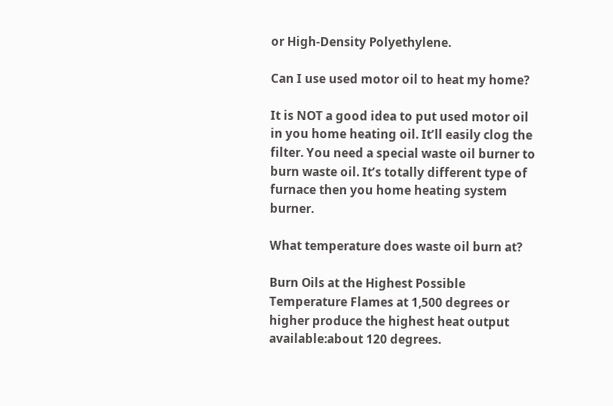or High-Density Polyethylene.

Can I use used motor oil to heat my home?

It is NOT a good idea to put used motor oil in you home heating oil. It’ll easily clog the filter. You need a special waste oil burner to burn waste oil. It’s totally different type of furnace then you home heating system burner.

What temperature does waste oil burn at?

Burn Oils at the Highest Possible Temperature Flames at 1,500 degrees or higher produce the highest heat output available:about 120 degrees.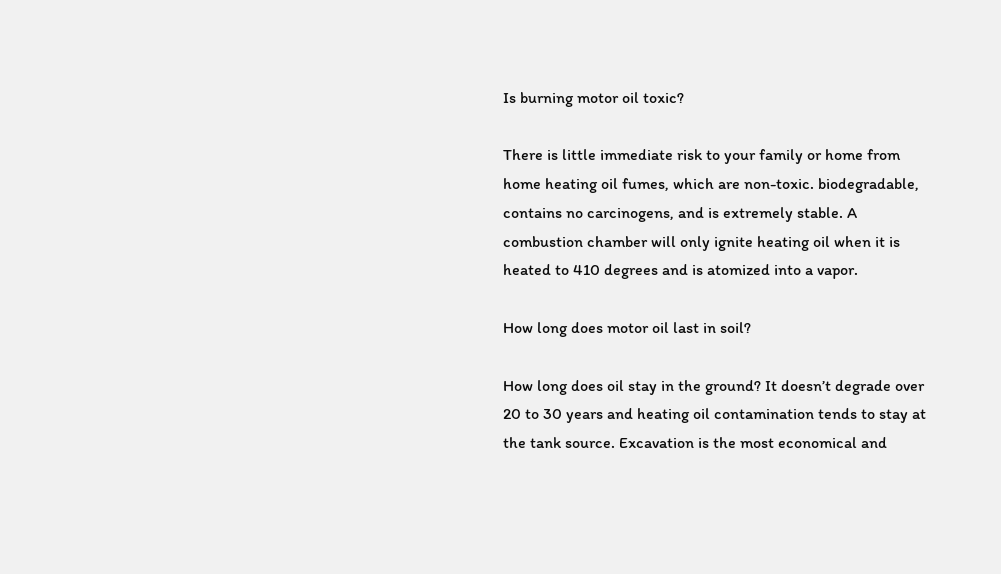Is burning motor oil toxic?

There is little immediate risk to your family or home from home heating oil fumes, which are non-toxic. biodegradable, contains no carcinogens, and is extremely stable. A combustion chamber will only ignite heating oil when it is heated to 410 degrees and is atomized into a vapor.

How long does motor oil last in soil?

How long does oil stay in the ground? It doesn’t degrade over 20 to 30 years and heating oil contamination tends to stay at the tank source. Excavation is the most economical and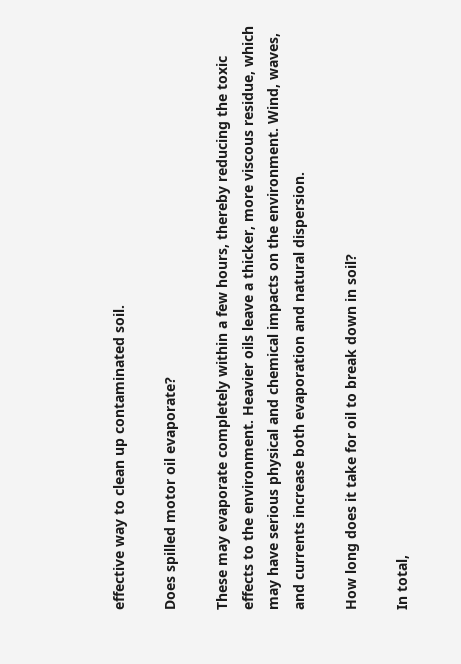effective way to clean up contaminated soil.

Does spilled motor oil evaporate?

These may evaporate completely within a few hours, thereby reducing the toxic effects to the environment. Heavier oils leave a thicker, more viscous residue, which may have serious physical and chemical impacts on the environment. Wind, waves, and currents increase both evaporation and natural dispersion.

How long does it take for oil to break down in soil?

In total,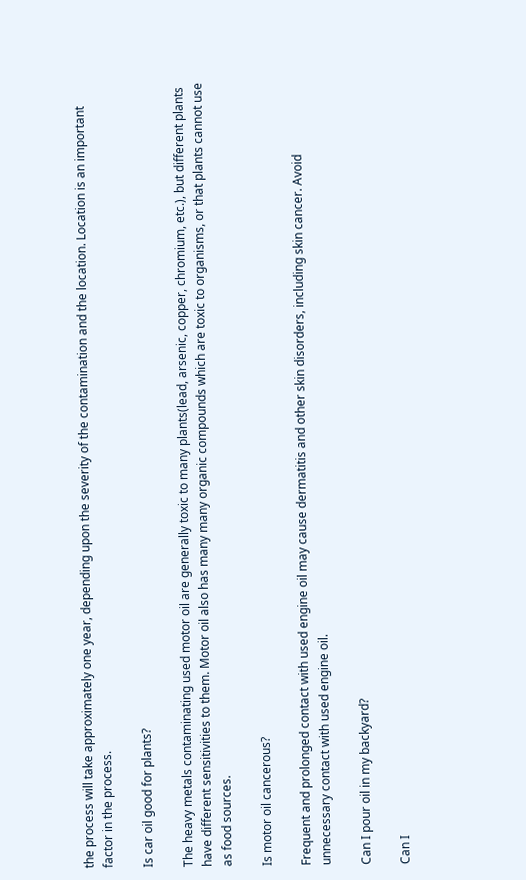the process will take approximately one year, depending upon the severity of the contamination and the location. Location is an important factor in the process.

Is car oil good for plants?

The heavy metals contaminating used motor oil are generally toxic to many plants(lead, arsenic, copper, chromium, etc.), but different plants have different sensitivities to them. Motor oil also has many many organic compounds which are toxic to organisms, or that plants cannot use as food sources.

Is motor oil cancerous?

Frequent and prolonged contact with used engine oil may cause dermatitis and other skin disorders, including skin cancer. Avoid unnecessary contact with used engine oil.

Can I pour oil in my backyard?

Can I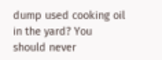dump used cooking oil in the yard? You should never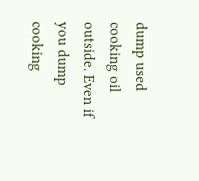dump used cooking oil outside. Even if you dump cooking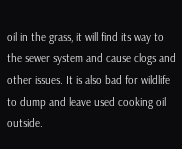oil in the grass, it will find its way to the sewer system and cause clogs and other issues. It is also bad for wildlife to dump and leave used cooking oil outside.